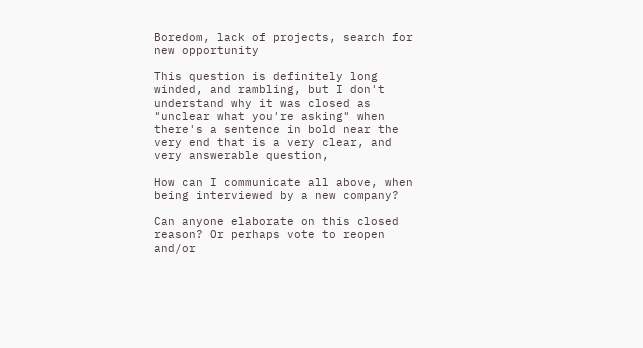Boredom, lack of projects, search for new opportunity

This question is definitely long winded, and rambling, but I don't understand why it was closed as "unclear what you're asking" when there's a sentence in bold near the very end that is a very clear, and very answerable question,

How can I communicate all above, when being interviewed by a new company?

Can anyone elaborate on this closed reason? Or perhaps vote to reopen and/or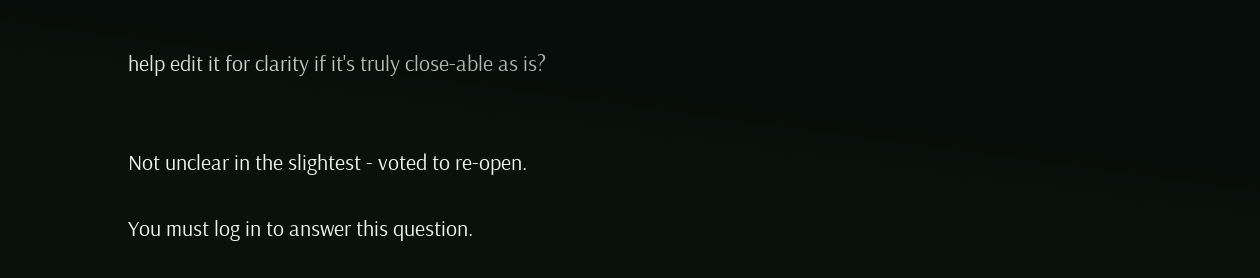help edit it for clarity if it's truly close-able as is?


Not unclear in the slightest - voted to re-open.

You must log in to answer this question.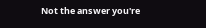Not the answer you're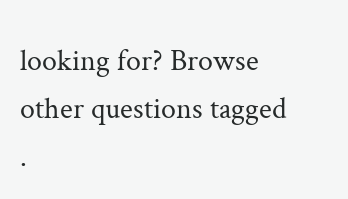looking for? Browse other questions tagged .